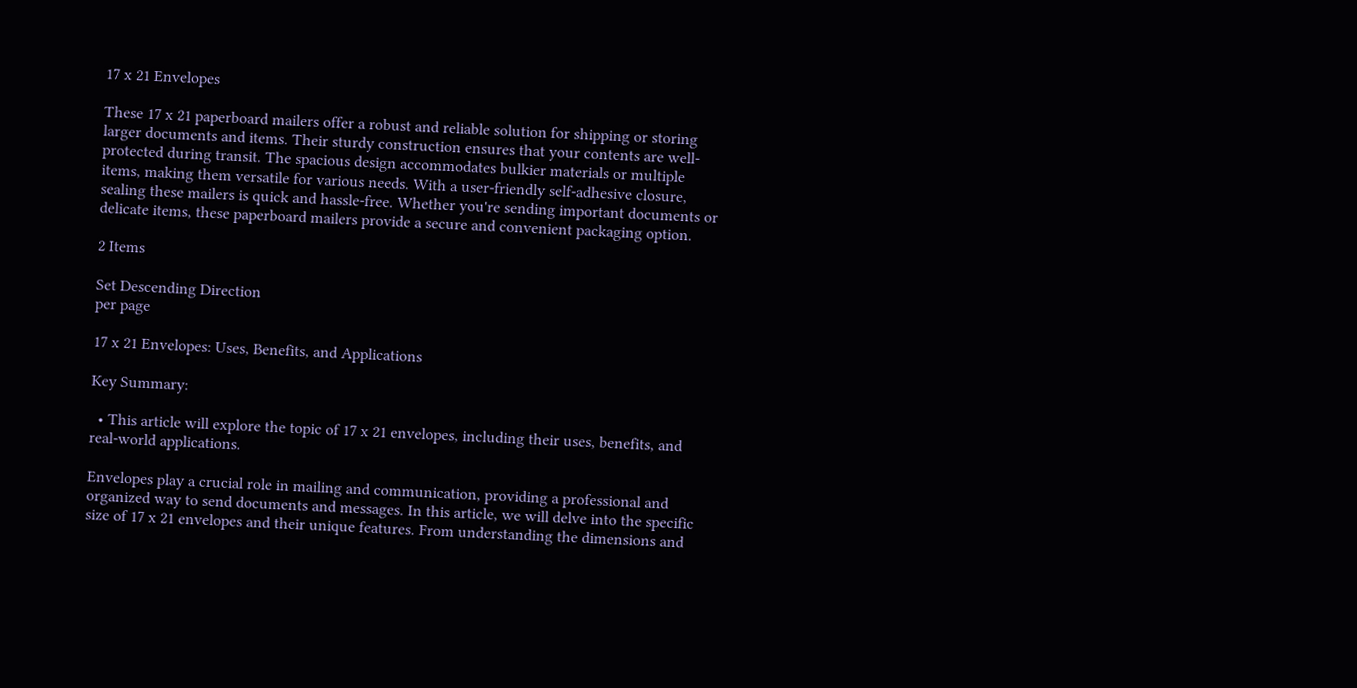17 x 21 Envelopes

These 17 x 21 paperboard mailers offer a robust and reliable solution for shipping or storing larger documents and items. Their sturdy construction ensures that your contents are well-protected during transit. The spacious design accommodates bulkier materials or multiple items, making them versatile for various needs. With a user-friendly self-adhesive closure, sealing these mailers is quick and hassle-free. Whether you're sending important documents or delicate items, these paperboard mailers provide a secure and convenient packaging option.

2 Items

Set Descending Direction
per page

17 x 21 Envelopes: Uses, Benefits, and Applications

Key Summary:

  • This article will explore the topic of 17 x 21 envelopes, including their uses, benefits, and real-world applications.

Envelopes play a crucial role in mailing and communication, providing a professional and organized way to send documents and messages. In this article, we will delve into the specific size of 17 x 21 envelopes and their unique features. From understanding the dimensions and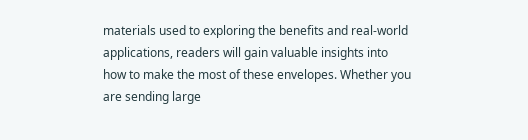materials used to exploring the benefits and real-world applications, readers will gain valuable insights into how to make the most of these envelopes. Whether you are sending large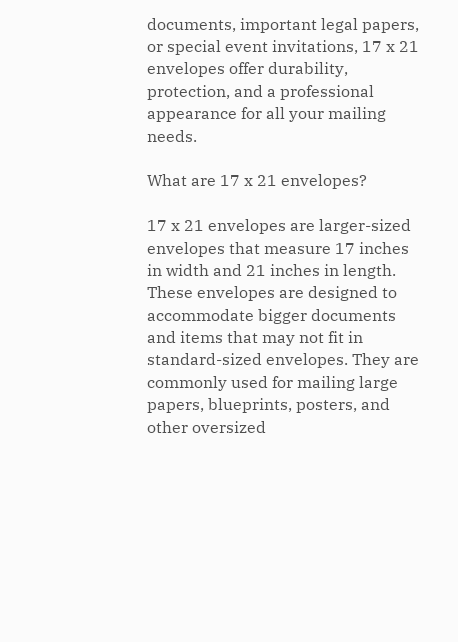documents, important legal papers, or special event invitations, 17 x 21 envelopes offer durability, protection, and a professional appearance for all your mailing needs.

What are 17 x 21 envelopes?

17 x 21 envelopes are larger-sized envelopes that measure 17 inches in width and 21 inches in length. These envelopes are designed to accommodate bigger documents and items that may not fit in standard-sized envelopes. They are commonly used for mailing large papers, blueprints, posters, and other oversized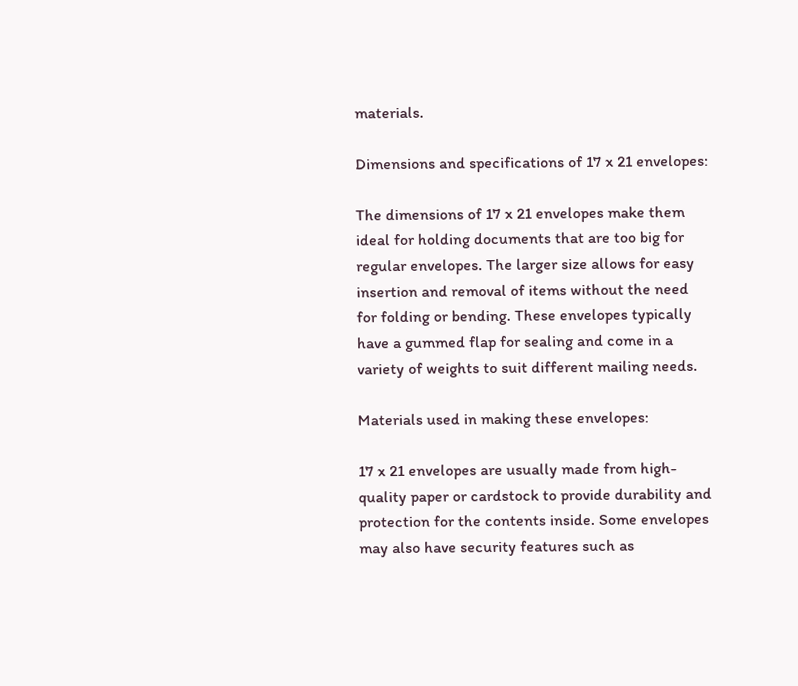materials.

Dimensions and specifications of 17 x 21 envelopes:

The dimensions of 17 x 21 envelopes make them ideal for holding documents that are too big for regular envelopes. The larger size allows for easy insertion and removal of items without the need for folding or bending. These envelopes typically have a gummed flap for sealing and come in a variety of weights to suit different mailing needs.

Materials used in making these envelopes:

17 x 21 envelopes are usually made from high-quality paper or cardstock to provide durability and protection for the contents inside. Some envelopes may also have security features such as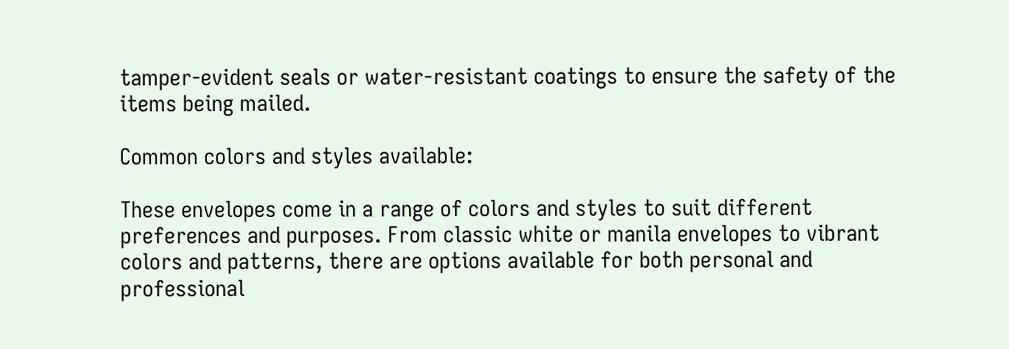tamper-evident seals or water-resistant coatings to ensure the safety of the items being mailed.

Common colors and styles available:

These envelopes come in a range of colors and styles to suit different preferences and purposes. From classic white or manila envelopes to vibrant colors and patterns, there are options available for both personal and professional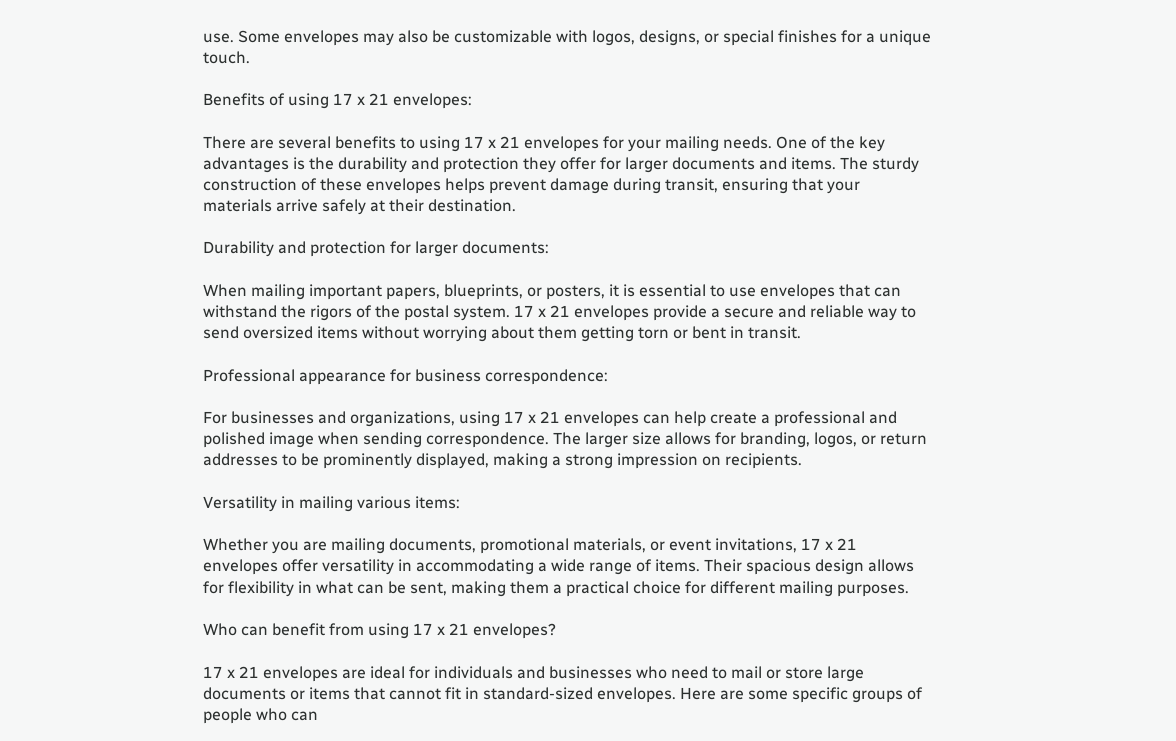use. Some envelopes may also be customizable with logos, designs, or special finishes for a unique touch.

Benefits of using 17 x 21 envelopes:

There are several benefits to using 17 x 21 envelopes for your mailing needs. One of the key advantages is the durability and protection they offer for larger documents and items. The sturdy construction of these envelopes helps prevent damage during transit, ensuring that your materials arrive safely at their destination.

Durability and protection for larger documents:

When mailing important papers, blueprints, or posters, it is essential to use envelopes that can withstand the rigors of the postal system. 17 x 21 envelopes provide a secure and reliable way to send oversized items without worrying about them getting torn or bent in transit.

Professional appearance for business correspondence:

For businesses and organizations, using 17 x 21 envelopes can help create a professional and polished image when sending correspondence. The larger size allows for branding, logos, or return addresses to be prominently displayed, making a strong impression on recipients.

Versatility in mailing various items:

Whether you are mailing documents, promotional materials, or event invitations, 17 x 21 envelopes offer versatility in accommodating a wide range of items. Their spacious design allows for flexibility in what can be sent, making them a practical choice for different mailing purposes.

Who can benefit from using 17 x 21 envelopes?

17 x 21 envelopes are ideal for individuals and businesses who need to mail or store large documents or items that cannot fit in standard-sized envelopes. Here are some specific groups of people who can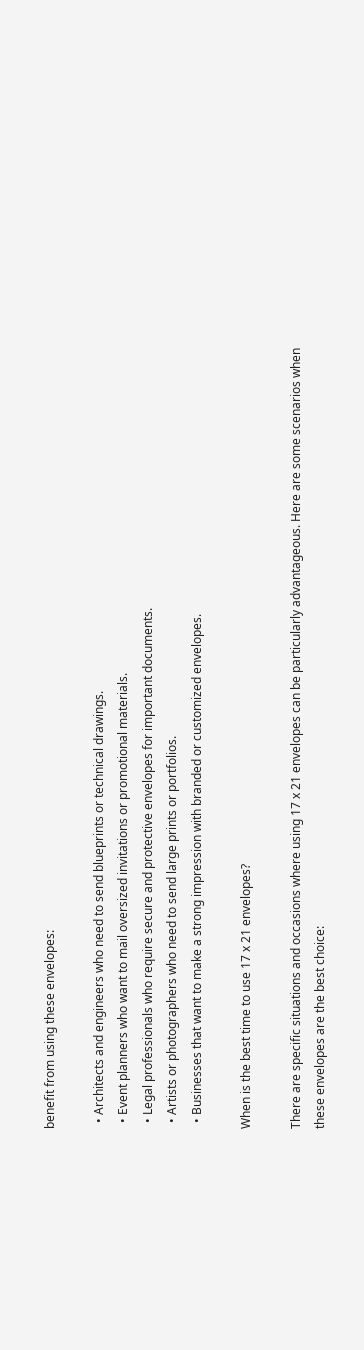benefit from using these envelopes:

  • Architects and engineers who need to send blueprints or technical drawings.
  • Event planners who want to mail oversized invitations or promotional materials.
  • Legal professionals who require secure and protective envelopes for important documents.
  • Artists or photographers who need to send large prints or portfolios.
  • Businesses that want to make a strong impression with branded or customized envelopes.

When is the best time to use 17 x 21 envelopes?

There are specific situations and occasions where using 17 x 21 envelopes can be particularly advantageous. Here are some scenarios when these envelopes are the best choice: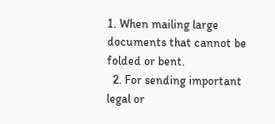1. When mailing large documents that cannot be folded or bent.
  2. For sending important legal or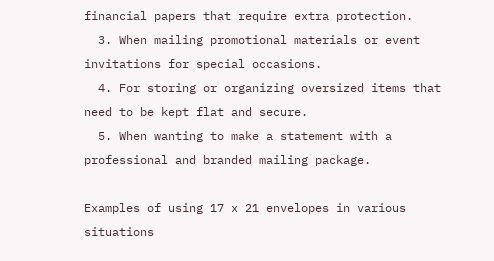financial papers that require extra protection.
  3. When mailing promotional materials or event invitations for special occasions.
  4. For storing or organizing oversized items that need to be kept flat and secure.
  5. When wanting to make a statement with a professional and branded mailing package.

Examples of using 17 x 21 envelopes in various situations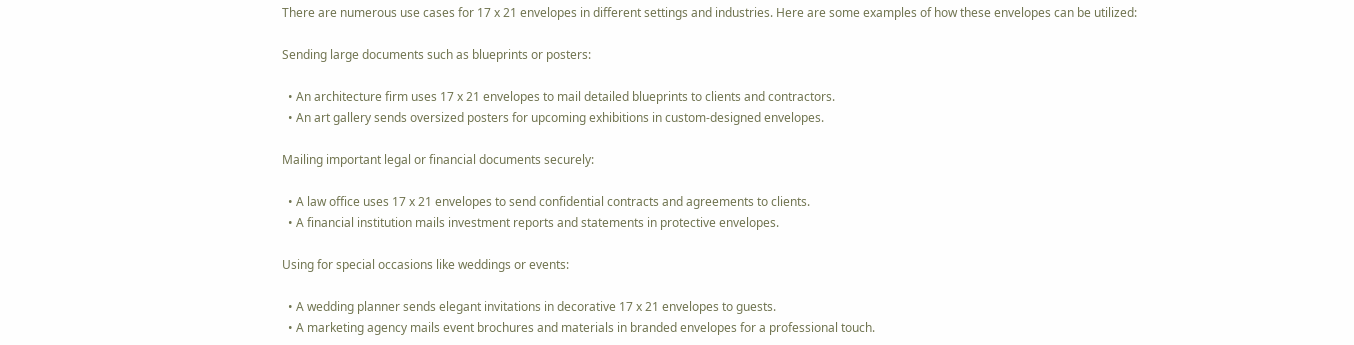There are numerous use cases for 17 x 21 envelopes in different settings and industries. Here are some examples of how these envelopes can be utilized:

Sending large documents such as blueprints or posters:

  • An architecture firm uses 17 x 21 envelopes to mail detailed blueprints to clients and contractors.
  • An art gallery sends oversized posters for upcoming exhibitions in custom-designed envelopes.

Mailing important legal or financial documents securely:

  • A law office uses 17 x 21 envelopes to send confidential contracts and agreements to clients.
  • A financial institution mails investment reports and statements in protective envelopes.

Using for special occasions like weddings or events:

  • A wedding planner sends elegant invitations in decorative 17 x 21 envelopes to guests.
  • A marketing agency mails event brochures and materials in branded envelopes for a professional touch.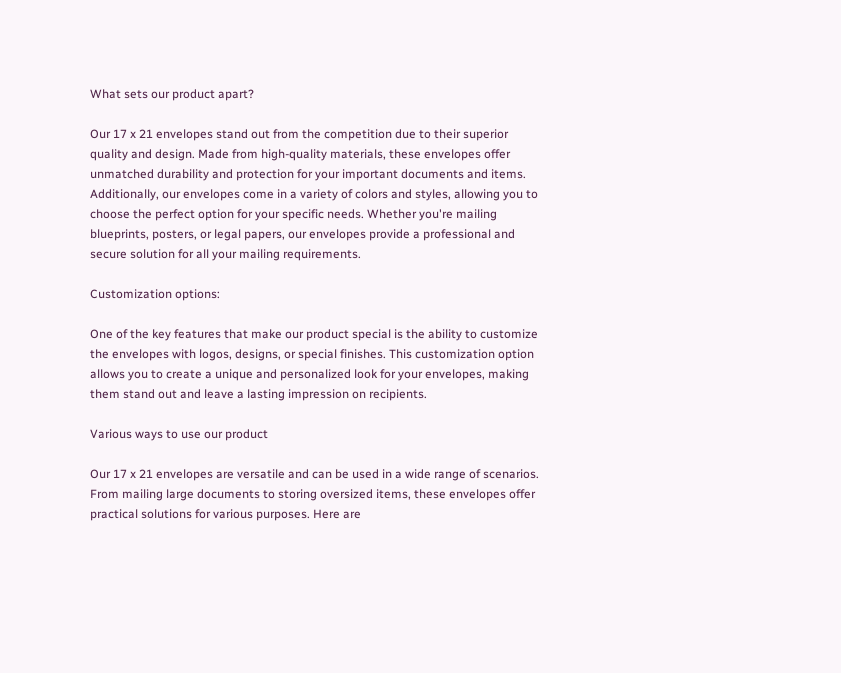What sets our product apart?

Our 17 x 21 envelopes stand out from the competition due to their superior quality and design. Made from high-quality materials, these envelopes offer unmatched durability and protection for your important documents and items. Additionally, our envelopes come in a variety of colors and styles, allowing you to choose the perfect option for your specific needs. Whether you're mailing blueprints, posters, or legal papers, our envelopes provide a professional and secure solution for all your mailing requirements.

Customization options:

One of the key features that make our product special is the ability to customize the envelopes with logos, designs, or special finishes. This customization option allows you to create a unique and personalized look for your envelopes, making them stand out and leave a lasting impression on recipients.

Various ways to use our product

Our 17 x 21 envelopes are versatile and can be used in a wide range of scenarios. From mailing large documents to storing oversized items, these envelopes offer practical solutions for various purposes. Here are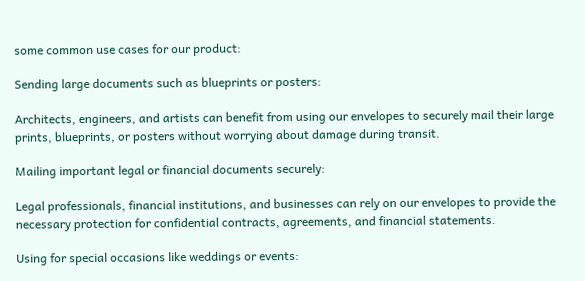some common use cases for our product:

Sending large documents such as blueprints or posters:

Architects, engineers, and artists can benefit from using our envelopes to securely mail their large prints, blueprints, or posters without worrying about damage during transit.

Mailing important legal or financial documents securely:

Legal professionals, financial institutions, and businesses can rely on our envelopes to provide the necessary protection for confidential contracts, agreements, and financial statements.

Using for special occasions like weddings or events: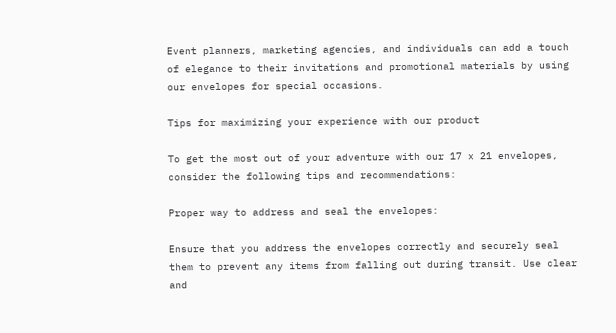Event planners, marketing agencies, and individuals can add a touch of elegance to their invitations and promotional materials by using our envelopes for special occasions.

Tips for maximizing your experience with our product

To get the most out of your adventure with our 17 x 21 envelopes, consider the following tips and recommendations:

Proper way to address and seal the envelopes:

Ensure that you address the envelopes correctly and securely seal them to prevent any items from falling out during transit. Use clear and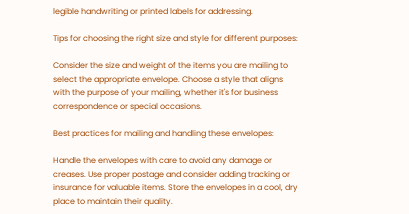legible handwriting or printed labels for addressing.

Tips for choosing the right size and style for different purposes:

Consider the size and weight of the items you are mailing to select the appropriate envelope. Choose a style that aligns with the purpose of your mailing, whether it's for business correspondence or special occasions.

Best practices for mailing and handling these envelopes:

Handle the envelopes with care to avoid any damage or creases. Use proper postage and consider adding tracking or insurance for valuable items. Store the envelopes in a cool, dry place to maintain their quality.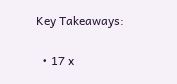Key Takeaways:

  • 17 x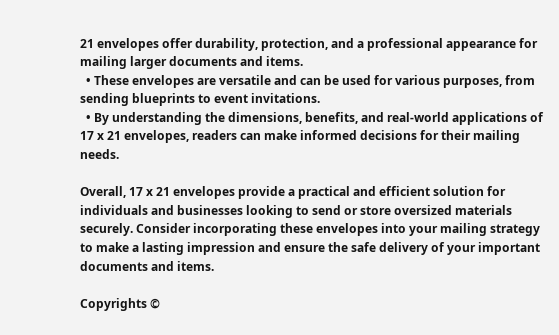21 envelopes offer durability, protection, and a professional appearance for mailing larger documents and items.
  • These envelopes are versatile and can be used for various purposes, from sending blueprints to event invitations.
  • By understanding the dimensions, benefits, and real-world applications of 17 x 21 envelopes, readers can make informed decisions for their mailing needs.

Overall, 17 x 21 envelopes provide a practical and efficient solution for individuals and businesses looking to send or store oversized materials securely. Consider incorporating these envelopes into your mailing strategy to make a lasting impression and ensure the safe delivery of your important documents and items.

Copyrights ©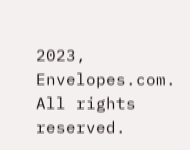2023, Envelopes.com. All rights reserved.